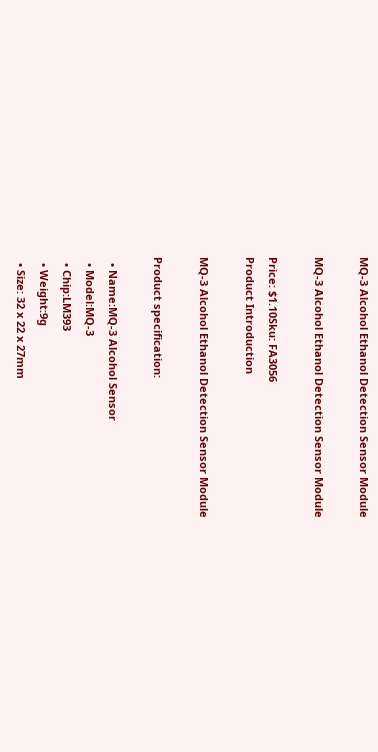MQ-3 Alcohol Ethanol Detection Sensor Module

MQ-3 Alcohol Ethanol Detection Sensor Module

Price: $1.10Sku: FA3056
Product Introduction

MQ-3 Alcohol Ethanol Detection Sensor Module

Product specification:

  • Name:MQ-3 Alcohol Sensor
  • Model:MQ-3
  • Chip:LM393
  • Weight:9g
  • Size: 32 x 22 x 27mm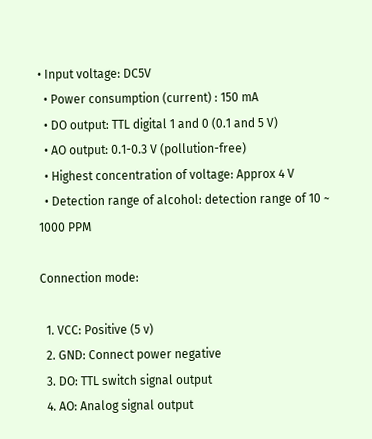• Input voltage: DC5V
  • Power consumption (current) : 150 mA
  • DO output: TTL digital 1 and 0 (0.1 and 5 V)
  • AO output: 0.1-0.3 V (pollution-free)
  • Highest concentration of voltage: Approx 4 V
  • Detection range of alcohol: detection range of 10 ~ 1000 PPM

Connection mode:

  1. VCC: Positive (5 v)
  2. GND: Connect power negative
  3. DO: TTL switch signal output
  4. AO: Analog signal output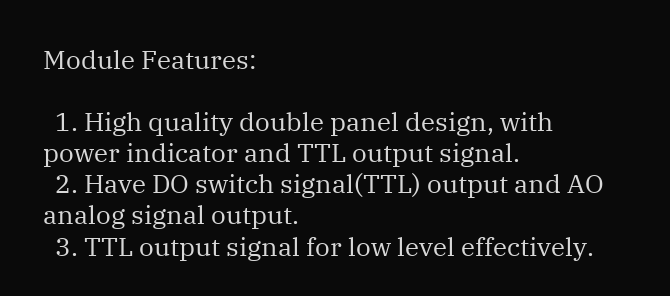Module Features:

  1. High quality double panel design, with power indicator and TTL output signal.
  2. Have DO switch signal(TTL) output and AO analog signal output.
  3. TTL output signal for low level effectively.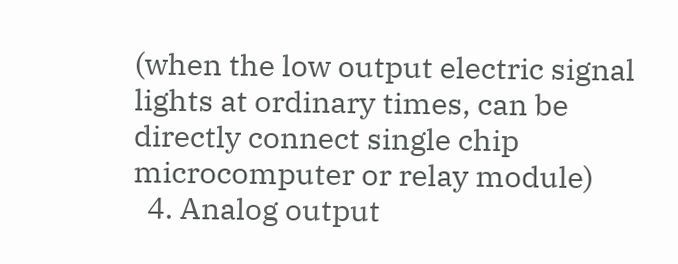(when the low output electric signal lights at ordinary times, can be directly connect single chip microcomputer or relay module)
  4. Analog output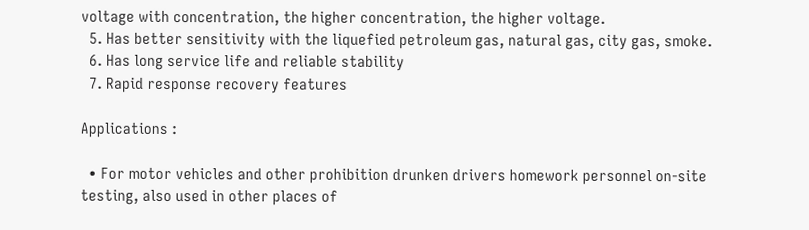voltage with concentration, the higher concentration, the higher voltage.
  5. Has better sensitivity with the liquefied petroleum gas, natural gas, city gas, smoke.
  6. Has long service life and reliable stability
  7. Rapid response recovery features

Applications :

  • For motor vehicles and other prohibition drunken drivers homework personnel on-site testing, also used in other places of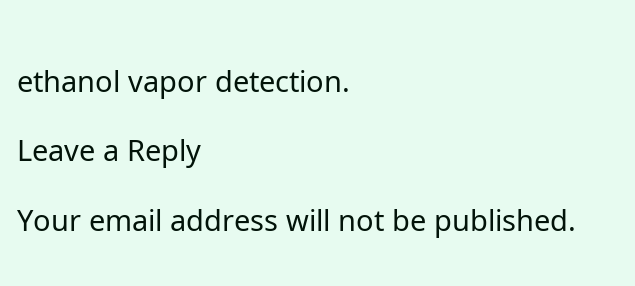ethanol vapor detection.

Leave a Reply

Your email address will not be published.